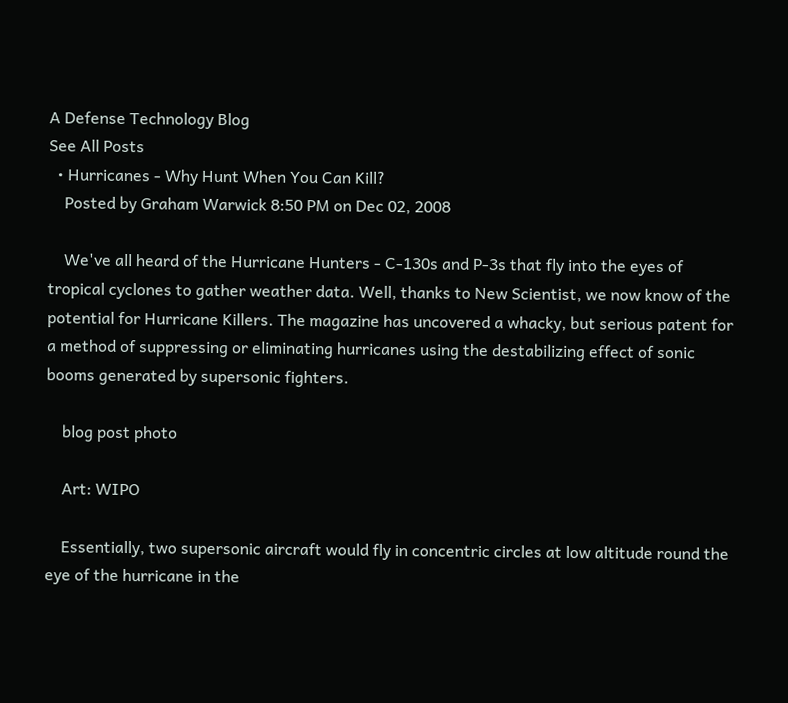A Defense Technology Blog
See All Posts
  • Hurricanes - Why Hunt When You Can Kill?
    Posted by Graham Warwick 8:50 PM on Dec 02, 2008

    We've all heard of the Hurricane Hunters - C-130s and P-3s that fly into the eyes of tropical cyclones to gather weather data. Well, thanks to New Scientist, we now know of the potential for Hurricane Killers. The magazine has uncovered a whacky, but serious patent for a method of suppressing or eliminating hurricanes using the destabilizing effect of sonic booms generated by supersonic fighters.

    blog post photo

    Art: WIPO

    Essentially, two supersonic aircraft would fly in concentric circles at low altitude round the eye of the hurricane in the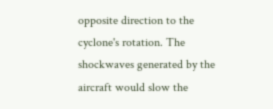opposite direction to the cyclone's rotation. The shockwaves generated by the aircraft would slow the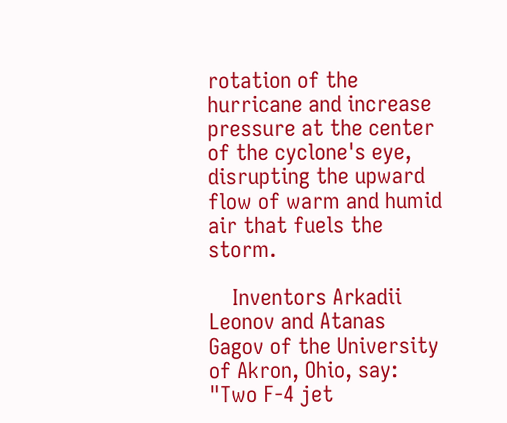rotation of the hurricane and increase pressure at the center of the cyclone's eye, disrupting the upward flow of warm and humid air that fuels the storm.

    Inventors Arkadii Leonov and Atanas Gagov of the University of Akron, Ohio, say: "Two F-4 jet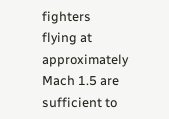fighters flying at approximately Mach 1.5 are sufficient to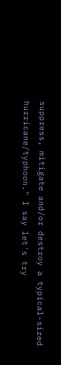suppress, mitigate and/or destroy a typical-sized hurricane/typhoon." I say let's try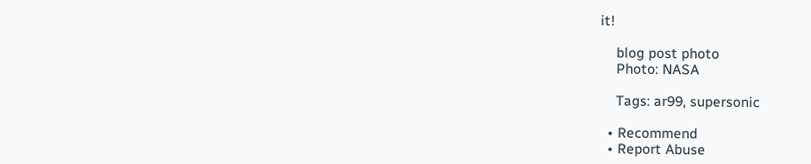it!

    blog post photo
    Photo: NASA

    Tags: ar99, supersonic

  • Recommend
  • Report Abuse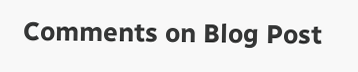Comments on Blog Post